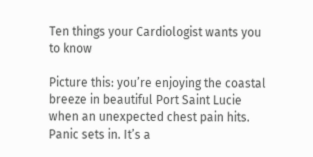Ten things your Cardiologist wants you to know

Picture this: you’re enjoying the coastal breeze in beautiful Port Saint Lucie when an unexpected chest pain hits. Panic sets in. It’s a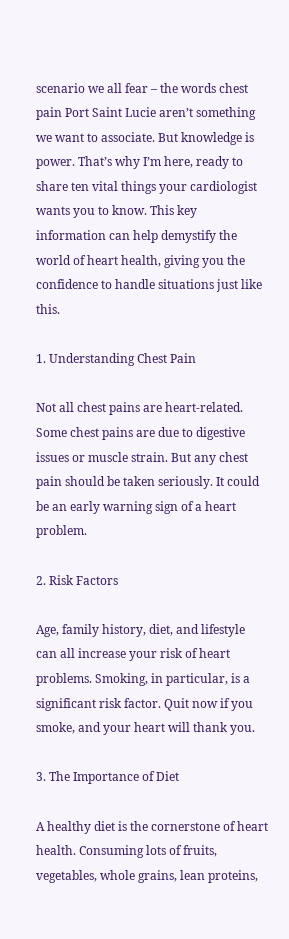scenario we all fear – the words chest pain Port Saint Lucie aren’t something we want to associate. But knowledge is power. That’s why I’m here, ready to share ten vital things your cardiologist wants you to know. This key information can help demystify the world of heart health, giving you the confidence to handle situations just like this.

1. Understanding Chest Pain

Not all chest pains are heart-related. Some chest pains are due to digestive issues or muscle strain. But any chest pain should be taken seriously. It could be an early warning sign of a heart problem.

2. Risk Factors

Age, family history, diet, and lifestyle can all increase your risk of heart problems. Smoking, in particular, is a significant risk factor. Quit now if you smoke, and your heart will thank you.

3. The Importance of Diet

A healthy diet is the cornerstone of heart health. Consuming lots of fruits, vegetables, whole grains, lean proteins,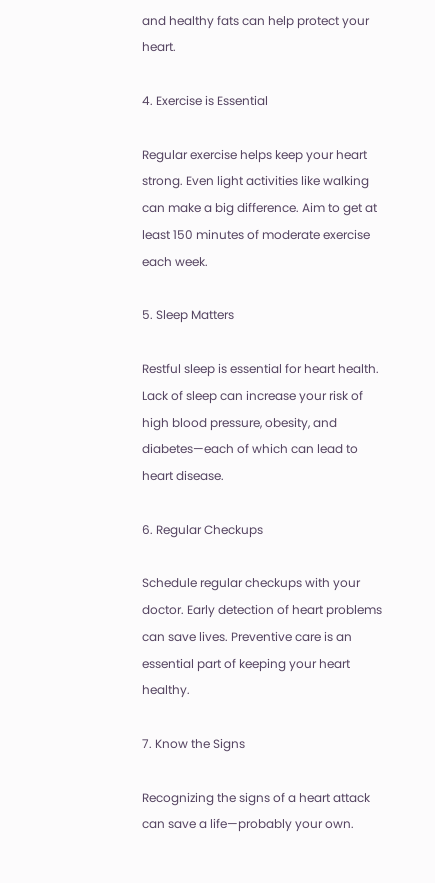and healthy fats can help protect your heart.

4. Exercise is Essential

Regular exercise helps keep your heart strong. Even light activities like walking can make a big difference. Aim to get at least 150 minutes of moderate exercise each week.

5. Sleep Matters

Restful sleep is essential for heart health. Lack of sleep can increase your risk of high blood pressure, obesity, and diabetes—each of which can lead to heart disease.

6. Regular Checkups

Schedule regular checkups with your doctor. Early detection of heart problems can save lives. Preventive care is an essential part of keeping your heart healthy.

7. Know the Signs

Recognizing the signs of a heart attack can save a life—probably your own.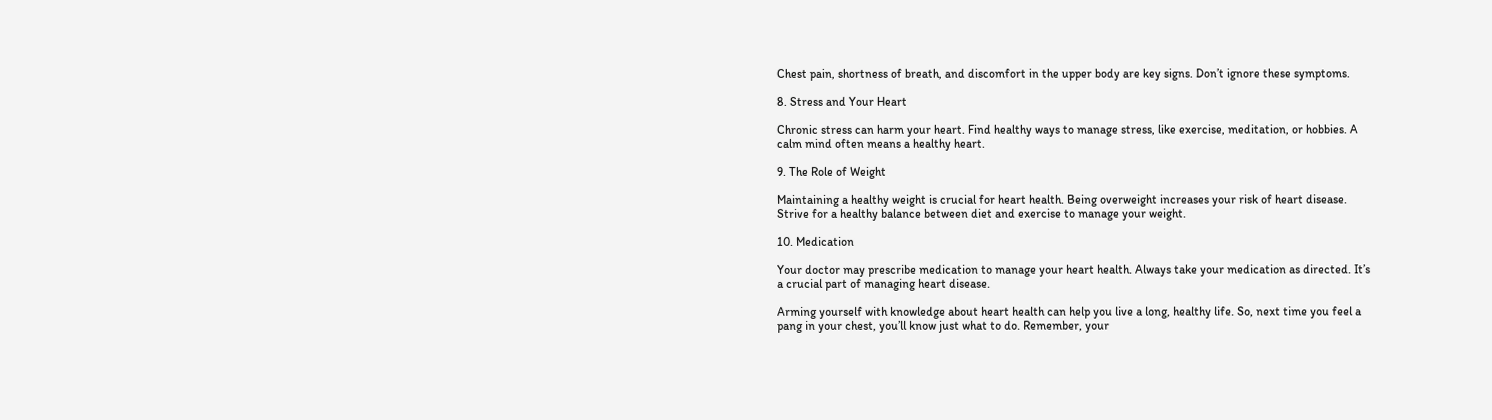Chest pain, shortness of breath, and discomfort in the upper body are key signs. Don’t ignore these symptoms.

8. Stress and Your Heart

Chronic stress can harm your heart. Find healthy ways to manage stress, like exercise, meditation, or hobbies. A calm mind often means a healthy heart.

9. The Role of Weight

Maintaining a healthy weight is crucial for heart health. Being overweight increases your risk of heart disease. Strive for a healthy balance between diet and exercise to manage your weight.

10. Medication

Your doctor may prescribe medication to manage your heart health. Always take your medication as directed. It’s a crucial part of managing heart disease.

Arming yourself with knowledge about heart health can help you live a long, healthy life. So, next time you feel a pang in your chest, you’ll know just what to do. Remember, your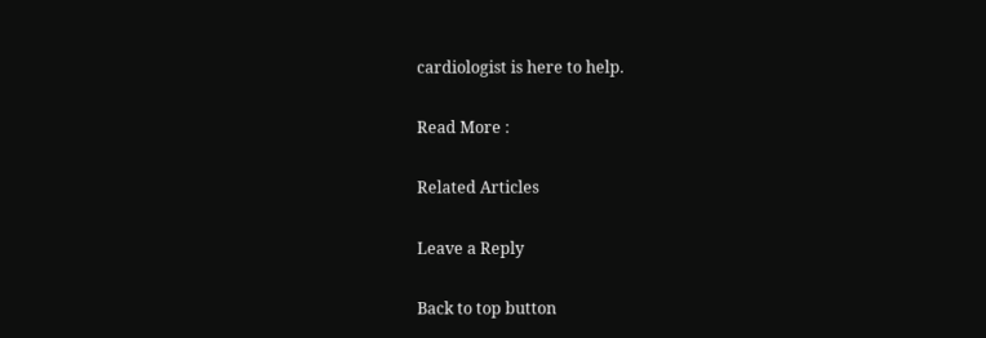cardiologist is here to help.

Read More :

Related Articles

Leave a Reply

Back to top button